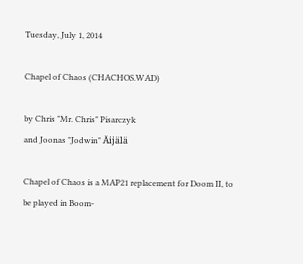Tuesday, July 1, 2014

Chapel of Chaos (CHACHOS.WAD)

by Chris "Mr. Chris" Pisarczyk
and Joonas "Jodwin" Äijälä

Chapel of Chaos is a MAP21 replacement for Doom II, to be played in Boom-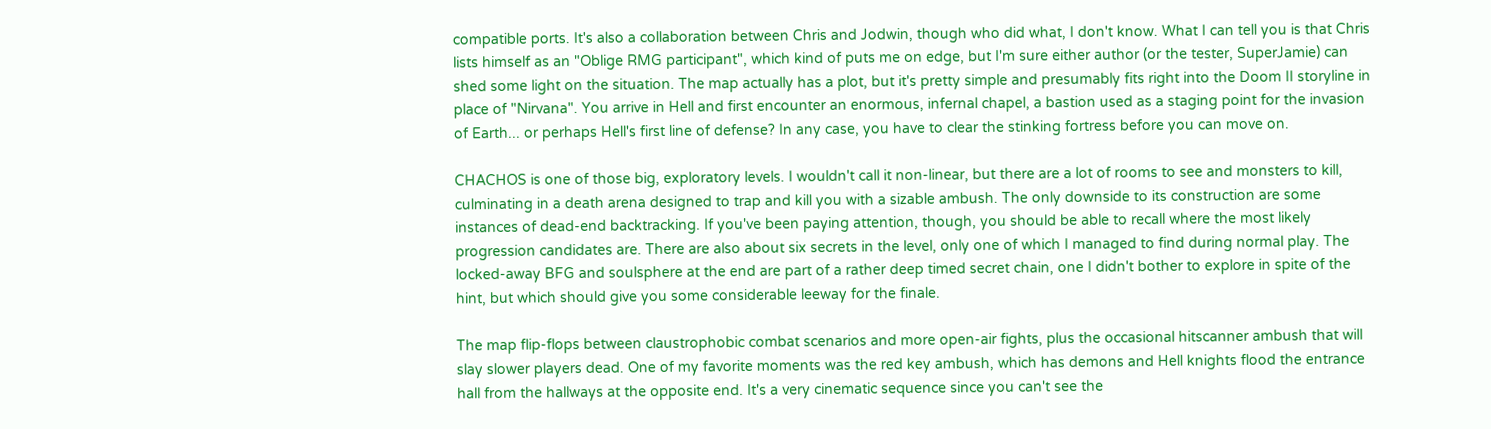compatible ports. It's also a collaboration between Chris and Jodwin, though who did what, I don't know. What I can tell you is that Chris lists himself as an "Oblige RMG participant", which kind of puts me on edge, but I'm sure either author (or the tester, SuperJamie) can shed some light on the situation. The map actually has a plot, but it's pretty simple and presumably fits right into the Doom II storyline in place of "Nirvana". You arrive in Hell and first encounter an enormous, infernal chapel, a bastion used as a staging point for the invasion of Earth... or perhaps Hell's first line of defense? In any case, you have to clear the stinking fortress before you can move on.

CHACHOS is one of those big, exploratory levels. I wouldn't call it non-linear, but there are a lot of rooms to see and monsters to kill, culminating in a death arena designed to trap and kill you with a sizable ambush. The only downside to its construction are some instances of dead-end backtracking. If you've been paying attention, though, you should be able to recall where the most likely progression candidates are. There are also about six secrets in the level, only one of which I managed to find during normal play. The locked-away BFG and soulsphere at the end are part of a rather deep timed secret chain, one I didn't bother to explore in spite of the hint, but which should give you some considerable leeway for the finale.

The map flip-flops between claustrophobic combat scenarios and more open-air fights, plus the occasional hitscanner ambush that will slay slower players dead. One of my favorite moments was the red key ambush, which has demons and Hell knights flood the entrance hall from the hallways at the opposite end. It's a very cinematic sequence since you can't see the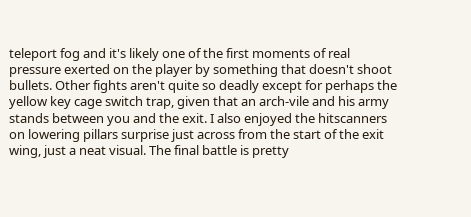teleport fog and it's likely one of the first moments of real pressure exerted on the player by something that doesn't shoot bullets. Other fights aren't quite so deadly except for perhaps the yellow key cage switch trap, given that an arch-vile and his army stands between you and the exit. I also enjoyed the hitscanners on lowering pillars surprise just across from the start of the exit wing, just a neat visual. The final battle is pretty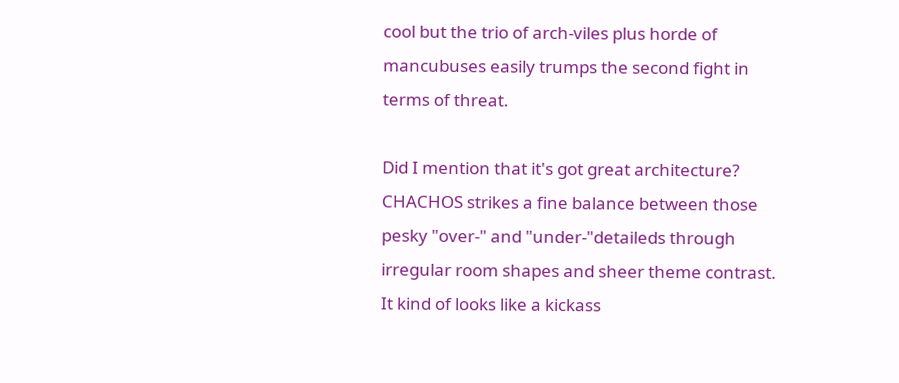cool but the trio of arch-viles plus horde of mancubuses easily trumps the second fight in terms of threat.

Did I mention that it's got great architecture? CHACHOS strikes a fine balance between those pesky "over-" and "under-"detaileds through irregular room shapes and sheer theme contrast. It kind of looks like a kickass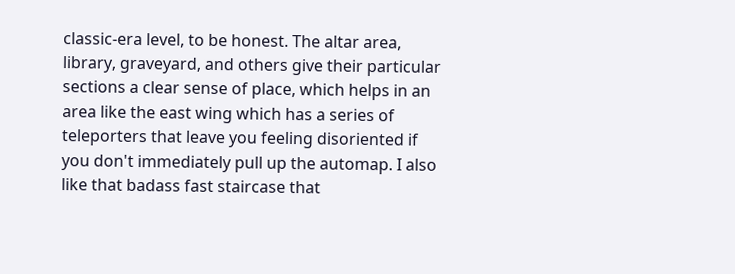classic-era level, to be honest. The altar area, library, graveyard, and others give their particular sections a clear sense of place, which helps in an area like the east wing which has a series of teleporters that leave you feeling disoriented if you don't immediately pull up the automap. I also like that badass fast staircase that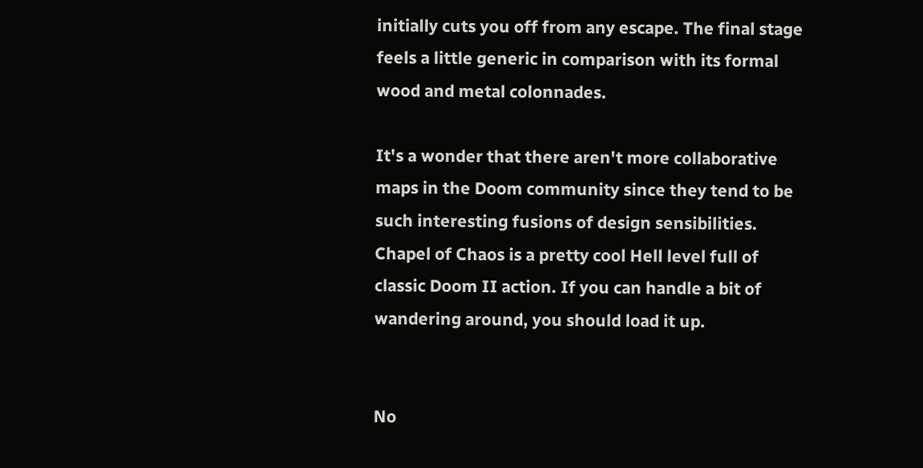initially cuts you off from any escape. The final stage feels a little generic in comparison with its formal wood and metal colonnades.

It's a wonder that there aren't more collaborative maps in the Doom community since they tend to be such interesting fusions of design sensibilities. Chapel of Chaos is a pretty cool Hell level full of classic Doom II action. If you can handle a bit of wandering around, you should load it up.


No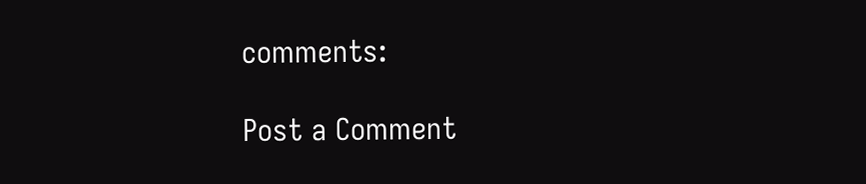comments:

Post a Comment